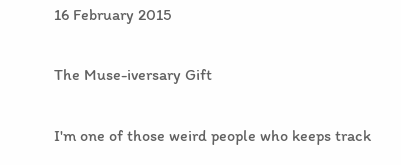16 February 2015

The Muse-iversary Gift

I'm one of those weird people who keeps track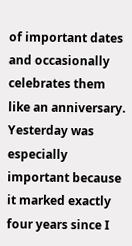of important dates and occasionally celebrates them like an anniversary. Yesterday was especially important because it marked exactly four years since I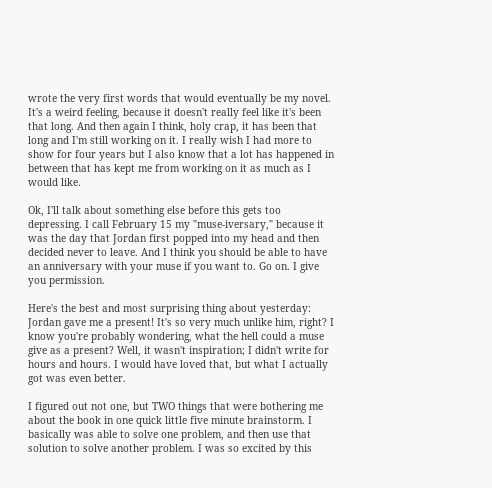wrote the very first words that would eventually be my novel. It's a weird feeling, because it doesn't really feel like it's been that long. And then again I think, holy crap, it has been that long and I'm still working on it. I really wish I had more to show for four years but I also know that a lot has happened in between that has kept me from working on it as much as I would like.

Ok, I'll talk about something else before this gets too depressing. I call February 15 my "muse-iversary," because it was the day that Jordan first popped into my head and then decided never to leave. And I think you should be able to have an anniversary with your muse if you want to. Go on. I give you permission.

Here's the best and most surprising thing about yesterday: Jordan gave me a present! It's so very much unlike him, right? I know you're probably wondering, what the hell could a muse give as a present? Well, it wasn't inspiration; I didn't write for hours and hours. I would have loved that, but what I actually got was even better.

I figured out not one, but TWO things that were bothering me about the book in one quick little five minute brainstorm. I basically was able to solve one problem, and then use that solution to solve another problem. I was so excited by this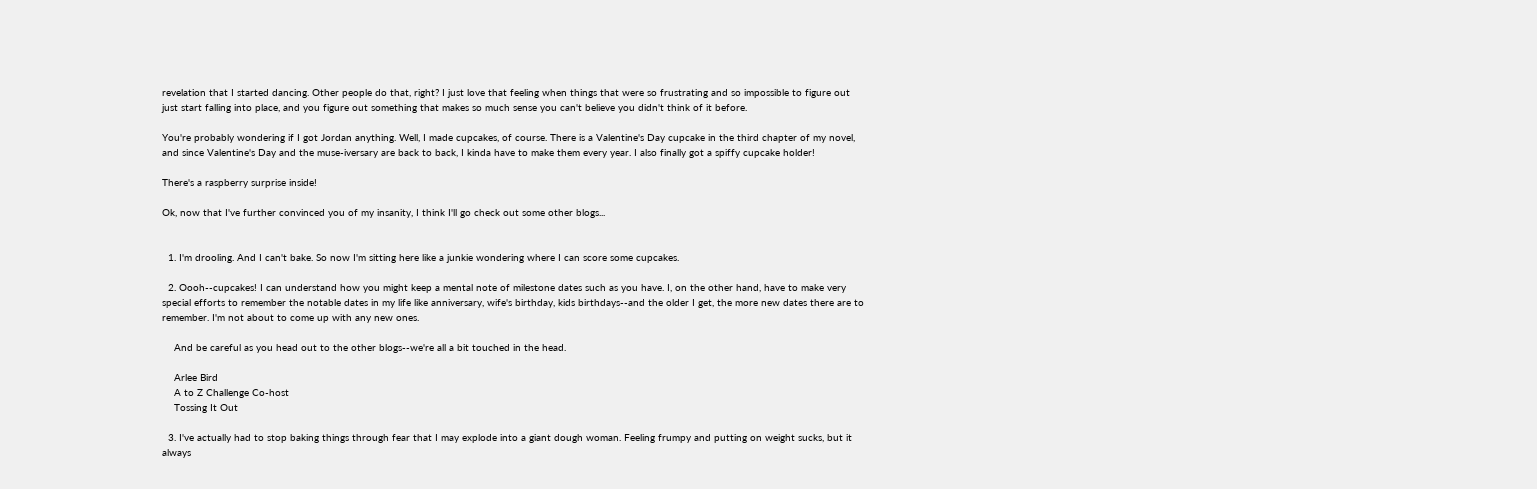revelation that I started dancing. Other people do that, right? I just love that feeling when things that were so frustrating and so impossible to figure out just start falling into place, and you figure out something that makes so much sense you can't believe you didn't think of it before.

You're probably wondering if I got Jordan anything. Well, I made cupcakes, of course. There is a Valentine's Day cupcake in the third chapter of my novel, and since Valentine's Day and the muse-iversary are back to back, I kinda have to make them every year. I also finally got a spiffy cupcake holder!

There's a raspberry surprise inside!

Ok, now that I've further convinced you of my insanity, I think I'll go check out some other blogs...


  1. I'm drooling. And I can't bake. So now I'm sitting here like a junkie wondering where I can score some cupcakes.

  2. Oooh--cupcakes! I can understand how you might keep a mental note of milestone dates such as you have. I, on the other hand, have to make very special efforts to remember the notable dates in my life like anniversary, wife's birthday, kids birthdays--and the older I get, the more new dates there are to remember. I'm not about to come up with any new ones.

    And be careful as you head out to the other blogs--we're all a bit touched in the head.

    Arlee Bird
    A to Z Challenge Co-host
    Tossing It Out

  3. I've actually had to stop baking things through fear that I may explode into a giant dough woman. Feeling frumpy and putting on weight sucks, but it always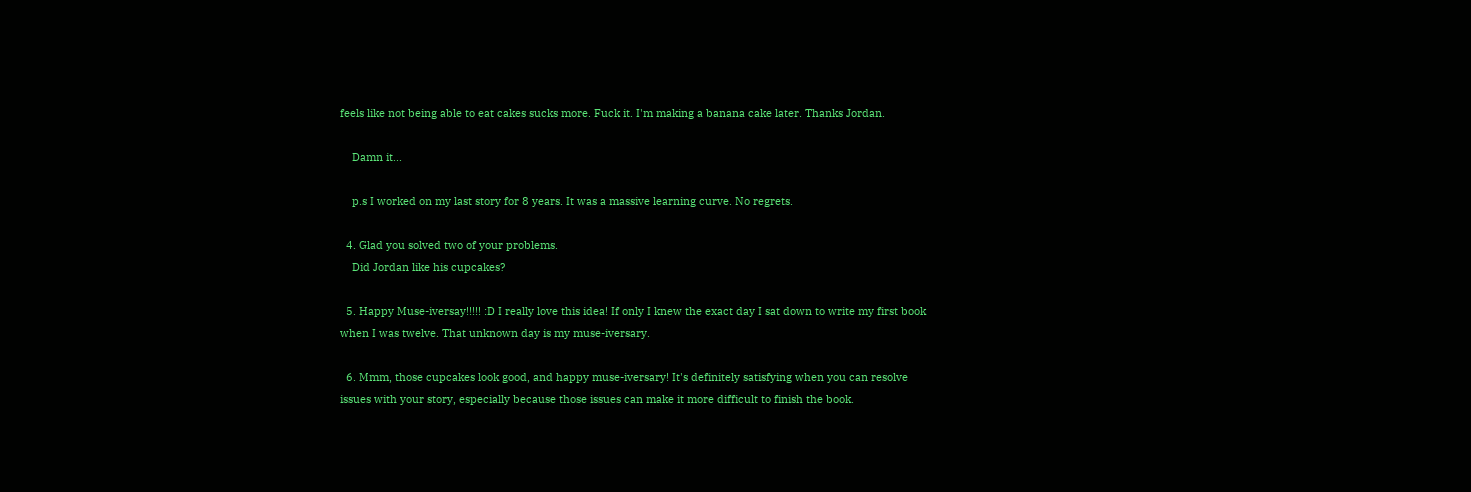feels like not being able to eat cakes sucks more. Fuck it. I'm making a banana cake later. Thanks Jordan.

    Damn it...

    p.s I worked on my last story for 8 years. It was a massive learning curve. No regrets.

  4. Glad you solved two of your problems.
    Did Jordan like his cupcakes?

  5. Happy Muse-iversay!!!!! :D I really love this idea! If only I knew the exact day I sat down to write my first book when I was twelve. That unknown day is my muse-iversary.

  6. Mmm, those cupcakes look good, and happy muse-iversary! It's definitely satisfying when you can resolve issues with your story, especially because those issues can make it more difficult to finish the book.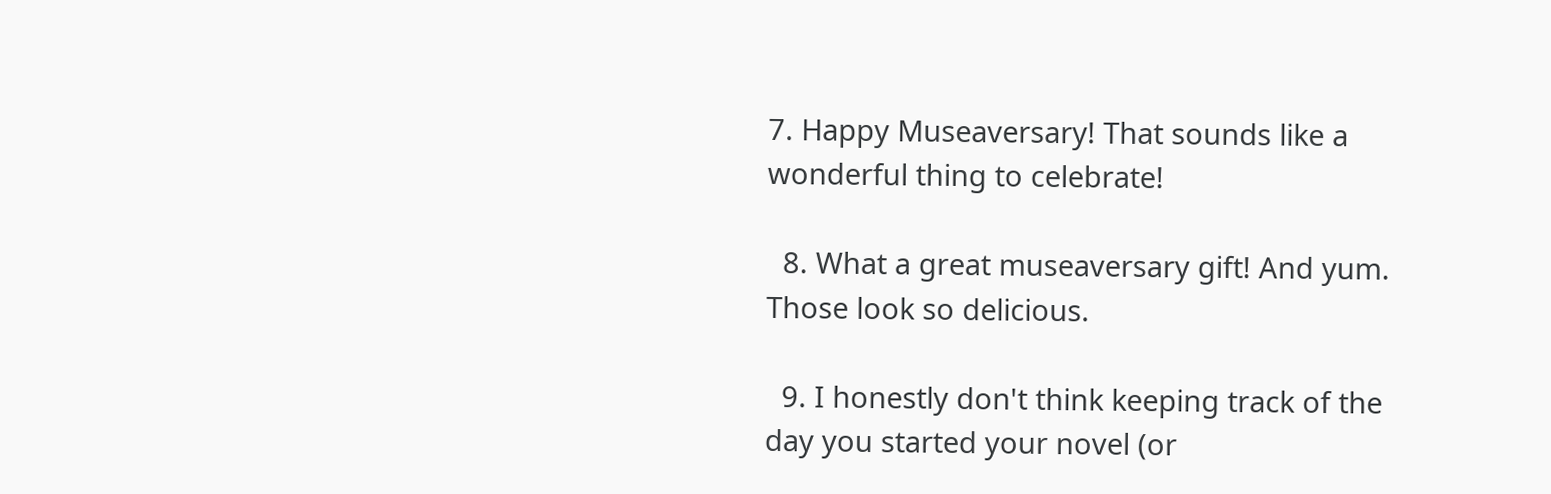7. Happy Museaversary! That sounds like a wonderful thing to celebrate!

  8. What a great museaversary gift! And yum. Those look so delicious.

  9. I honestly don't think keeping track of the day you started your novel (or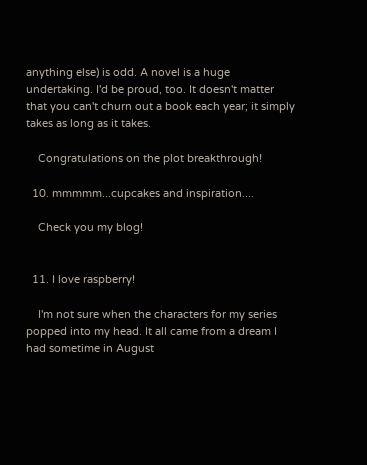anything else) is odd. A novel is a huge undertaking. I'd be proud, too. It doesn't matter that you can't churn out a book each year; it simply takes as long as it takes.

    Congratulations on the plot breakthrough!

  10. mmmmm...cupcakes and inspiration....

    Check you my blog!


  11. I love raspberry!

    I'm not sure when the characters for my series popped into my head. It all came from a dream I had sometime in August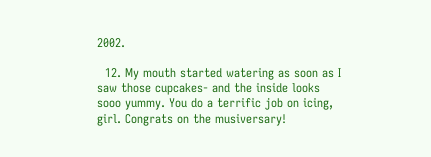2002.

  12. My mouth started watering as soon as I saw those cupcakes- and the inside looks sooo yummy. You do a terrific job on icing, girl. Congrats on the musiversary!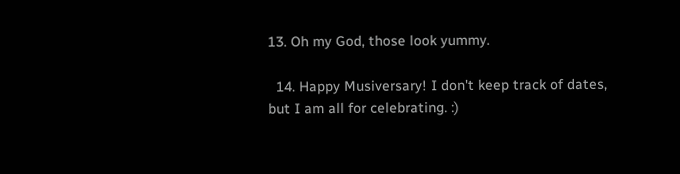13. Oh my God, those look yummy.

  14. Happy Musiversary! I don't keep track of dates, but I am all for celebrating. :)